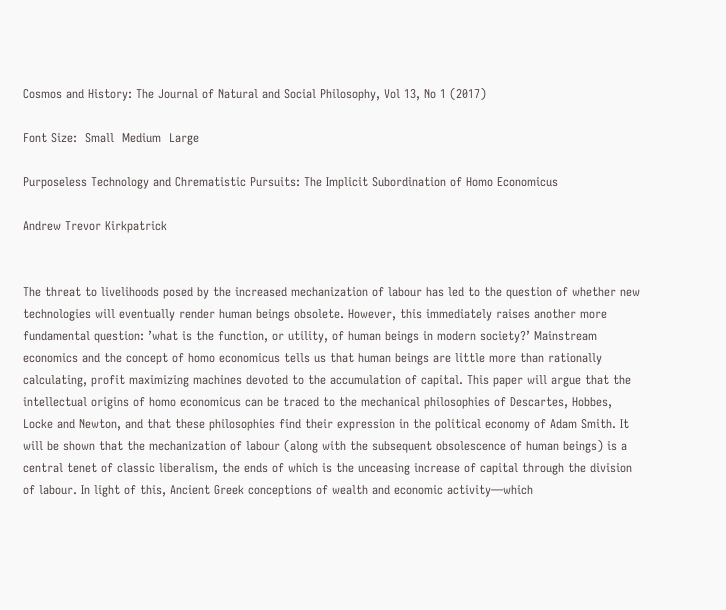Cosmos and History: The Journal of Natural and Social Philosophy, Vol 13, No 1 (2017)

Font Size:  Small  Medium  Large

Purposeless Technology and Chrematistic Pursuits: The Implicit Subordination of Homo Economicus

Andrew Trevor Kirkpatrick


The threat to livelihoods posed by the increased mechanization of labour has led to the question of whether new technologies will eventually render human beings obsolete. However, this immediately raises another more fundamental question: ’what is the function, or utility, of human beings in modern society?’ Mainstream economics and the concept of homo economicus tells us that human beings are little more than rationally calculating, profit maximizing machines devoted to the accumulation of capital. This paper will argue that the intellectual origins of homo economicus can be traced to the mechanical philosophies of Descartes, Hobbes, Locke and Newton, and that these philosophies find their expression in the political economy of Adam Smith. It will be shown that the mechanization of labour (along with the subsequent obsolescence of human beings) is a central tenet of classic liberalism, the ends of which is the unceasing increase of capital through the division of labour. In light of this, Ancient Greek conceptions of wealth and economic activity—which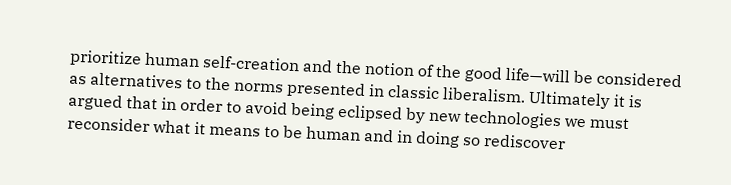prioritize human self-creation and the notion of the good life—will be considered as alternatives to the norms presented in classic liberalism. Ultimately it is argued that in order to avoid being eclipsed by new technologies we must reconsider what it means to be human and in doing so rediscover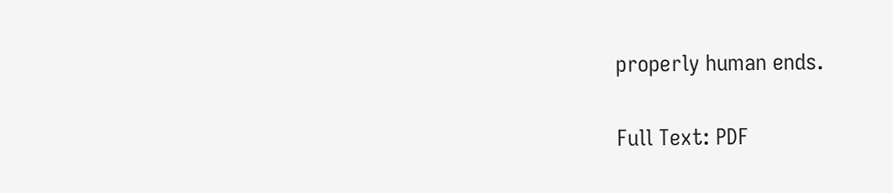properly human ends.

Full Text: PDF